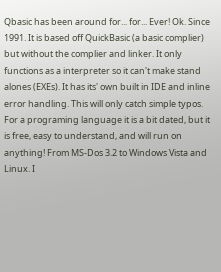Qbasic has been around for... for... Ever! Ok. Since 1991. It is based off QuickBasic (a basic complier) but without the complier and linker. It only functions as a interpreter so it can't make stand alones (EXEs). It has its' own built in IDE and inline error handling. This will only catch simple typos. For a programing language it is a bit dated, but it is free, easy to understand, and will run on anything! From MS-Dos 3.2 to Windows Vista and Linux. I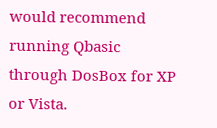would recommend running Qbasic through DosBox for XP or Vista.